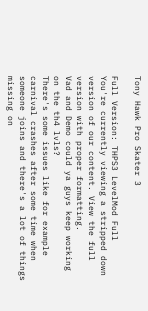Tony Hawk Pro Skater 3

Full Version: THPS3 LevelMod Full
You're currently viewing a stripped down version of our content. View the full version with proper formatting.
Vad and Demo could ya guys keep working on the th4 lvls?
There's some issues like for example carnival crashes after some time when someone joins and there's a lot of things missing on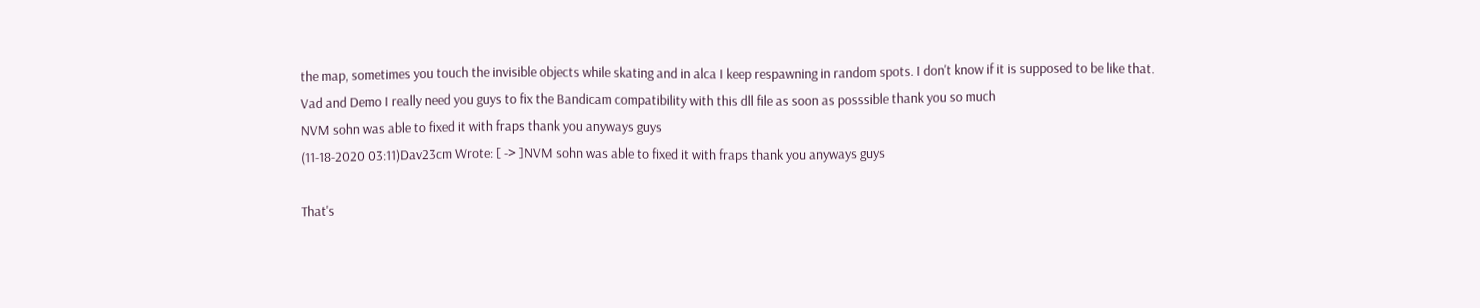the map, sometimes you touch the invisible objects while skating and in alca I keep respawning in random spots. I don't know if it is supposed to be like that.
Vad and Demo I really need you guys to fix the Bandicam compatibility with this dll file as soon as posssible thank you so much
NVM sohn was able to fixed it with fraps thank you anyways guys
(11-18-2020 03:11)Dav23cm Wrote: [ -> ]NVM sohn was able to fixed it with fraps thank you anyways guys

That's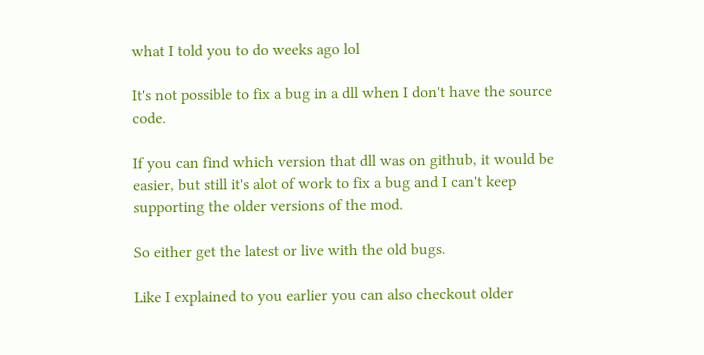what I told you to do weeks ago lol

It's not possible to fix a bug in a dll when I don't have the source code.

If you can find which version that dll was on github, it would be easier, but still it's alot of work to fix a bug and I can't keep supporting the older versions of the mod.

So either get the latest or live with the old bugs.

Like I explained to you earlier you can also checkout older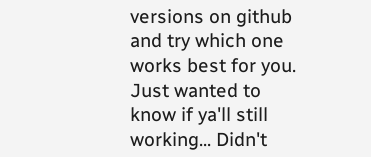versions on github and try which one works best for you.
Just wanted to know if ya'll still working... Didn't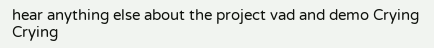hear anything else about the project vad and demo Crying Crying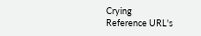Crying
Reference URL's